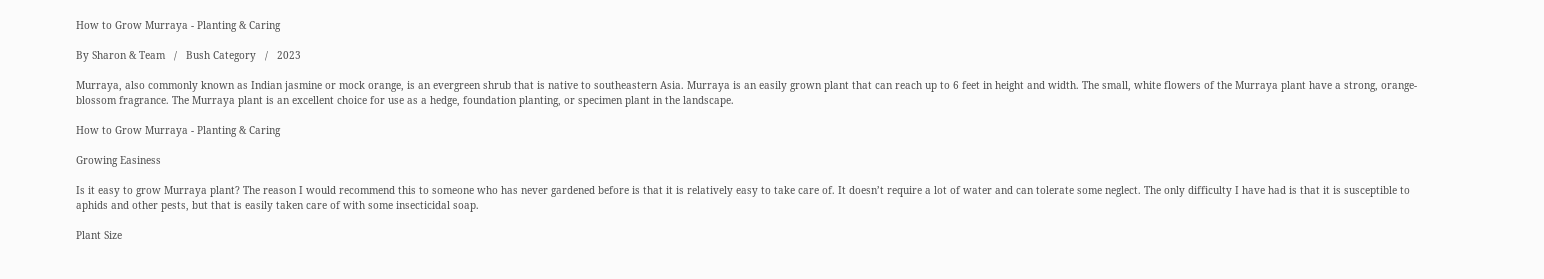How to Grow Murraya - Planting & Caring

By Sharon & Team   /   Bush Category   /   2023

Murraya, also commonly known as Indian jasmine or mock orange, is an evergreen shrub that is native to southeastern Asia. Murraya is an easily grown plant that can reach up to 6 feet in height and width. The small, white flowers of the Murraya plant have a strong, orange-blossom fragrance. The Murraya plant is an excellent choice for use as a hedge, foundation planting, or specimen plant in the landscape.

How to Grow Murraya - Planting & Caring

Growing Easiness

Is it easy to grow Murraya plant? The reason I would recommend this to someone who has never gardened before is that it is relatively easy to take care of. It doesn’t require a lot of water and can tolerate some neglect. The only difficulty I have had is that it is susceptible to aphids and other pests, but that is easily taken care of with some insecticidal soap.

Plant Size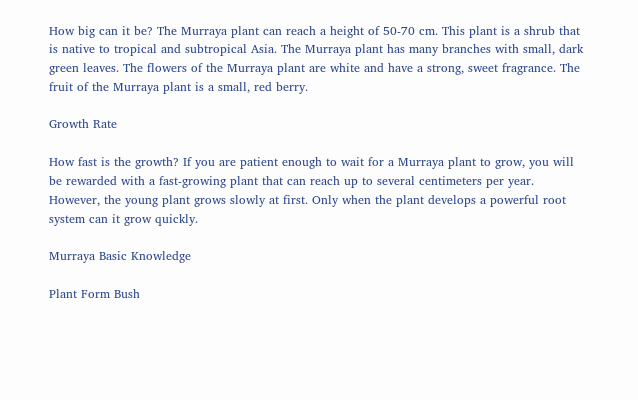How big can it be? The Murraya plant can reach a height of 50-70 cm. This plant is a shrub that is native to tropical and subtropical Asia. The Murraya plant has many branches with small, dark green leaves. The flowers of the Murraya plant are white and have a strong, sweet fragrance. The fruit of the Murraya plant is a small, red berry.

Growth Rate

How fast is the growth? If you are patient enough to wait for a Murraya plant to grow, you will be rewarded with a fast-growing plant that can reach up to several centimeters per year. However, the young plant grows slowly at first. Only when the plant develops a powerful root system can it grow quickly.

Murraya Basic Knowledge

Plant Form Bush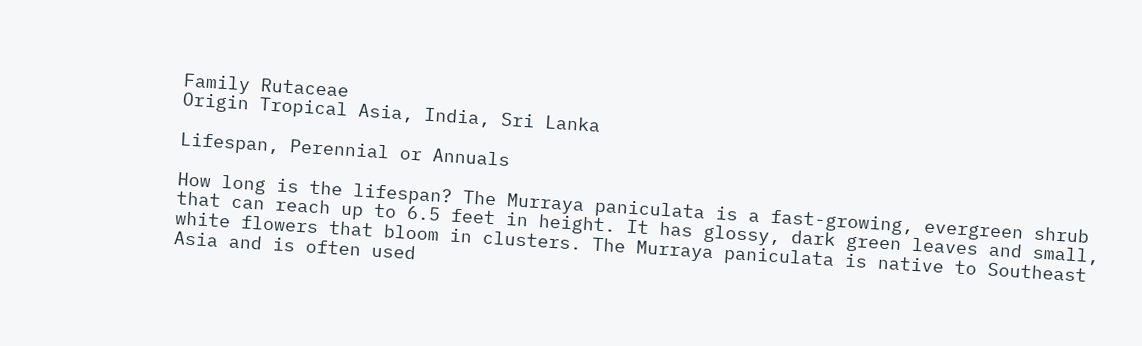Family Rutaceae
Origin Tropical Asia, India, Sri Lanka

Lifespan, Perennial or Annuals

How long is the lifespan? The Murraya paniculata is a fast-growing, evergreen shrub that can reach up to 6.5 feet in height. It has glossy, dark green leaves and small, white flowers that bloom in clusters. The Murraya paniculata is native to Southeast Asia and is often used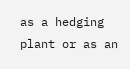as a hedging plant or as an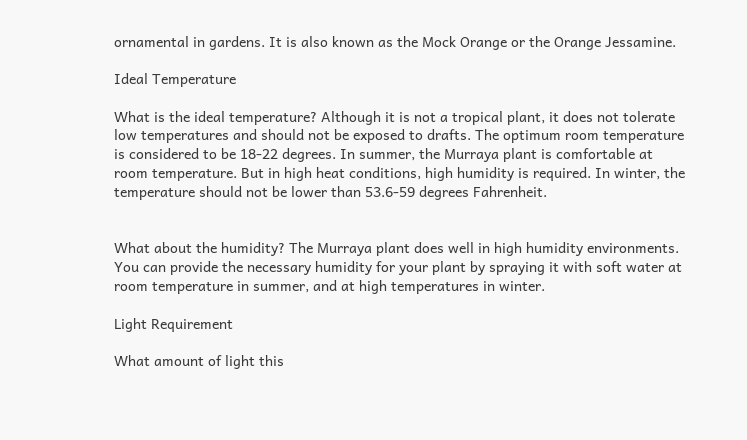ornamental in gardens. It is also known as the Mock Orange or the Orange Jessamine.

Ideal Temperature

What is the ideal temperature? Although it is not a tropical plant, it does not tolerate low temperatures and should not be exposed to drafts. The optimum room temperature is considered to be 18-22 degrees. In summer, the Murraya plant is comfortable at room temperature. But in high heat conditions, high humidity is required. In winter, the temperature should not be lower than 53.6-59 degrees Fahrenheit.


What about the humidity? The Murraya plant does well in high humidity environments. You can provide the necessary humidity for your plant by spraying it with soft water at room temperature in summer, and at high temperatures in winter.

Light Requirement

What amount of light this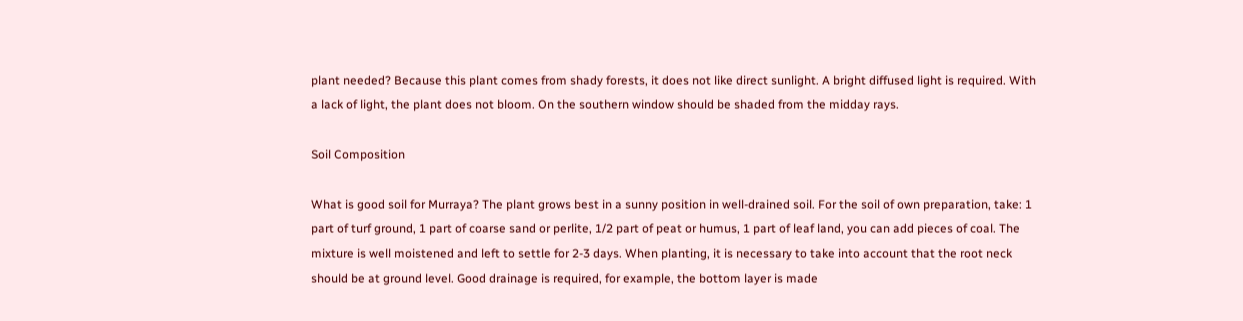plant needed? Because this plant comes from shady forests, it does not like direct sunlight. A bright diffused light is required. With a lack of light, the plant does not bloom. On the southern window should be shaded from the midday rays.

Soil Composition

What is good soil for Murraya? The plant grows best in a sunny position in well-drained soil. For the soil of own preparation, take: 1 part of turf ground, 1 part of coarse sand or perlite, 1/2 part of peat or humus, 1 part of leaf land, you can add pieces of coal. The mixture is well moistened and left to settle for 2-3 days. When planting, it is necessary to take into account that the root neck should be at ground level. Good drainage is required, for example, the bottom layer is made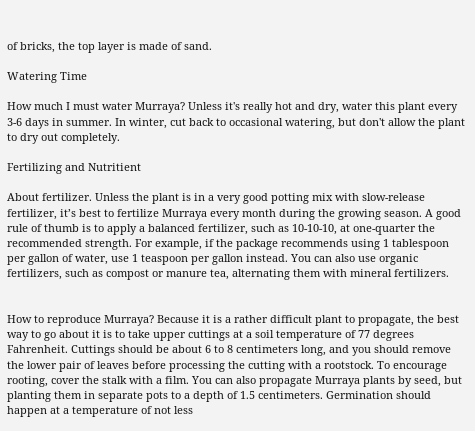of bricks, the top layer is made of sand.

Watering Time

How much I must water Murraya? Unless it's really hot and dry, water this plant every 3-6 days in summer. In winter, cut back to occasional watering, but don't allow the plant to dry out completely.

Fertilizing and Nutritient

About fertilizer. Unless the plant is in a very good potting mix with slow-release fertilizer, it’s best to fertilize Murraya every month during the growing season. A good rule of thumb is to apply a balanced fertilizer, such as 10-10-10, at one-quarter the recommended strength. For example, if the package recommends using 1 tablespoon per gallon of water, use 1 teaspoon per gallon instead. You can also use organic fertilizers, such as compost or manure tea, alternating them with mineral fertilizers.


How to reproduce Murraya? Because it is a rather difficult plant to propagate, the best way to go about it is to take upper cuttings at a soil temperature of 77 degrees Fahrenheit. Cuttings should be about 6 to 8 centimeters long, and you should remove the lower pair of leaves before processing the cutting with a rootstock. To encourage rooting, cover the stalk with a film. You can also propagate Murraya plants by seed, but planting them in separate pots to a depth of 1.5 centimeters. Germination should happen at a temperature of not less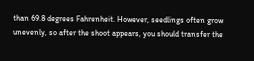than 69.8 degrees Fahrenheit. However, seedlings often grow unevenly, so after the shoot appears, you should transfer the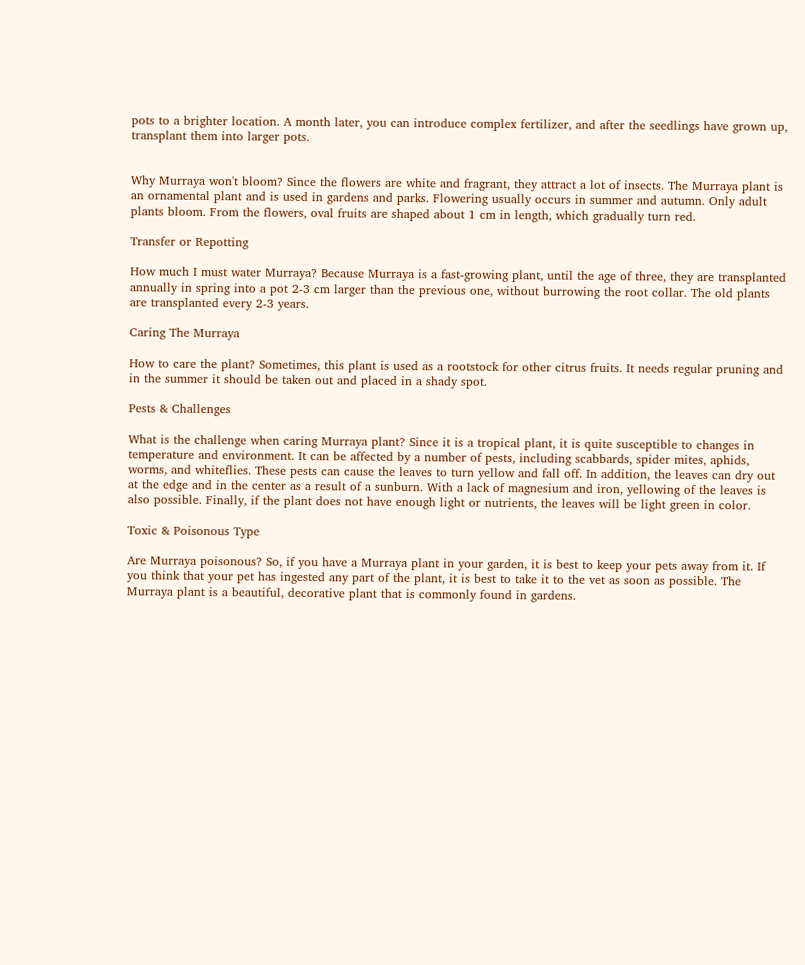pots to a brighter location. A month later, you can introduce complex fertilizer, and after the seedlings have grown up, transplant them into larger pots.


Why Murraya won't bloom? Since the flowers are white and fragrant, they attract a lot of insects. The Murraya plant is an ornamental plant and is used in gardens and parks. Flowering usually occurs in summer and autumn. Only adult plants bloom. From the flowers, oval fruits are shaped about 1 cm in length, which gradually turn red.

Transfer or Repotting

How much I must water Murraya? Because Murraya is a fast-growing plant, until the age of three, they are transplanted annually in spring into a pot 2-3 cm larger than the previous one, without burrowing the root collar. The old plants are transplanted every 2-3 years.

Caring The Murraya

How to care the plant? Sometimes, this plant is used as a rootstock for other citrus fruits. It needs regular pruning and in the summer it should be taken out and placed in a shady spot.

Pests & Challenges

What is the challenge when caring Murraya plant? Since it is a tropical plant, it is quite susceptible to changes in temperature and environment. It can be affected by a number of pests, including scabbards, spider mites, aphids, worms, and whiteflies. These pests can cause the leaves to turn yellow and fall off. In addition, the leaves can dry out at the edge and in the center as a result of a sunburn. With a lack of magnesium and iron, yellowing of the leaves is also possible. Finally, if the plant does not have enough light or nutrients, the leaves will be light green in color.

Toxic & Poisonous Type

Are Murraya poisonous? So, if you have a Murraya plant in your garden, it is best to keep your pets away from it. If you think that your pet has ingested any part of the plant, it is best to take it to the vet as soon as possible. The Murraya plant is a beautiful, decorative plant that is commonly found in gardens.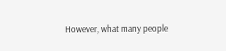However, what many people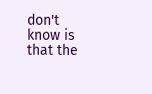don't know is that the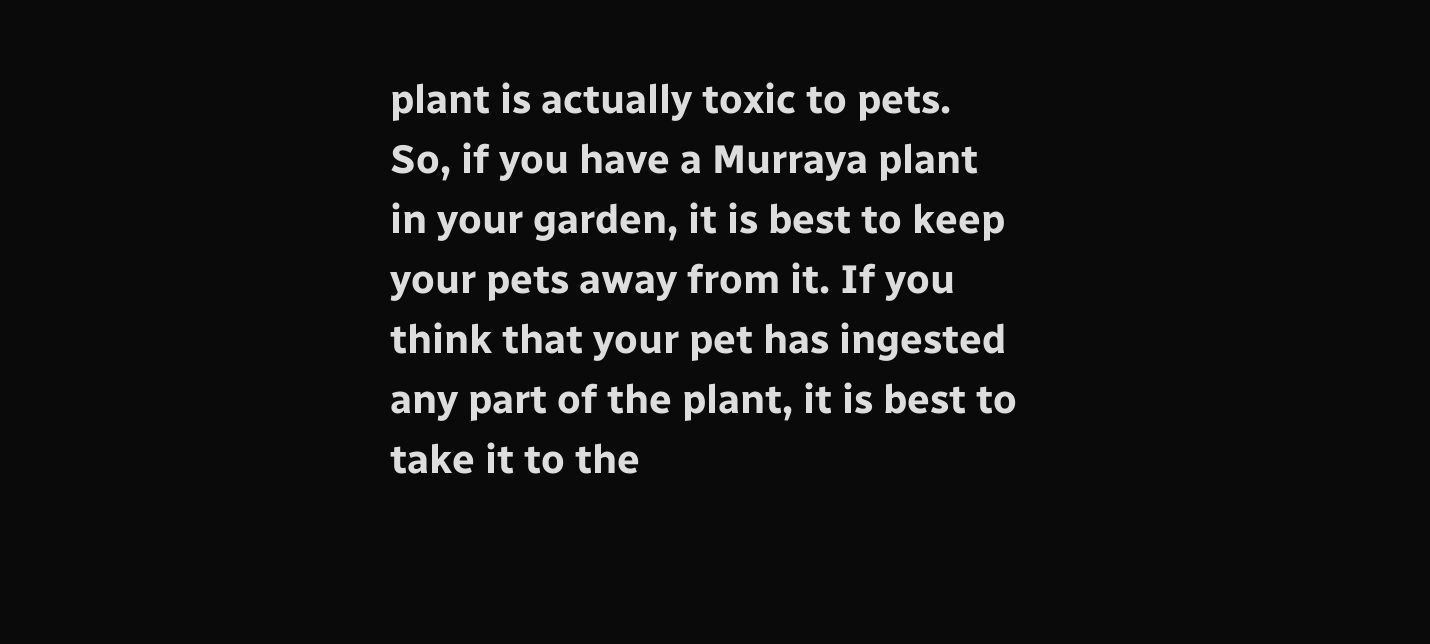plant is actually toxic to pets. So, if you have a Murraya plant in your garden, it is best to keep your pets away from it. If you think that your pet has ingested any part of the plant, it is best to take it to the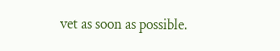vet as soon as possible.